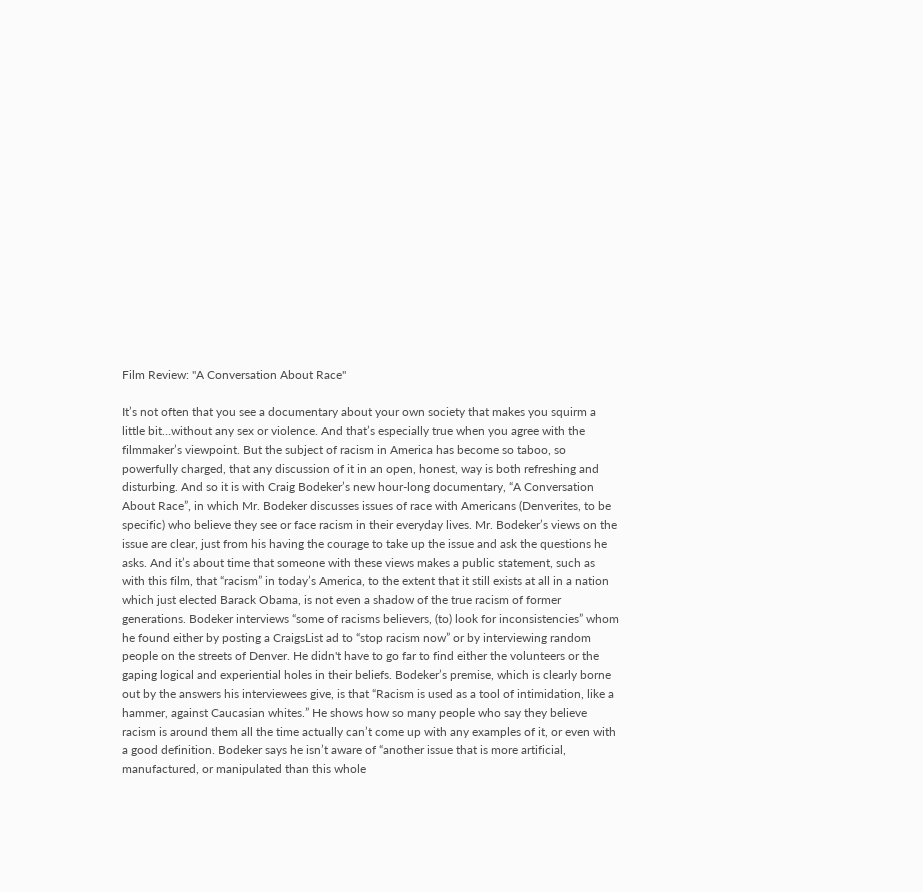Film Review: "A Conversation About Race"

It’s not often that you see a documentary about your own society that makes you squirm a little bit…without any sex or violence. And that’s especially true when you agree with the filmmaker’s viewpoint. But the subject of racism in America has become so taboo, so powerfully charged, that any discussion of it in an open, honest, way is both refreshing and disturbing. And so it is with Craig Bodeker’s new hour-long documentary, “A Conversation About Race”, in which Mr. Bodeker discusses issues of race with Americans (Denverites, to be specific) who believe they see or face racism in their everyday lives. Mr. Bodeker’s views on the issue are clear, just from his having the courage to take up the issue and ask the questions he asks. And it’s about time that someone with these views makes a public statement, such as with this film, that “racism” in today’s America, to the extent that it still exists at all in a nation which just elected Barack Obama, is not even a shadow of the true racism of former generations. Bodeker interviews “some of racisms believers, (to) look for inconsistencies” whom he found either by posting a CraigsList ad to “stop racism now” or by interviewing random people on the streets of Denver. He didn't have to go far to find either the volunteers or the gaping logical and experiential holes in their beliefs. Bodeker’s premise, which is clearly borne out by the answers his interviewees give, is that “Racism is used as a tool of intimidation, like a hammer, against Caucasian whites.” He shows how so many people who say they believe racism is around them all the time actually can’t come up with any examples of it, or even with a good definition. Bodeker says he isn’t aware of “another issue that is more artificial, manufactured, or manipulated than this whole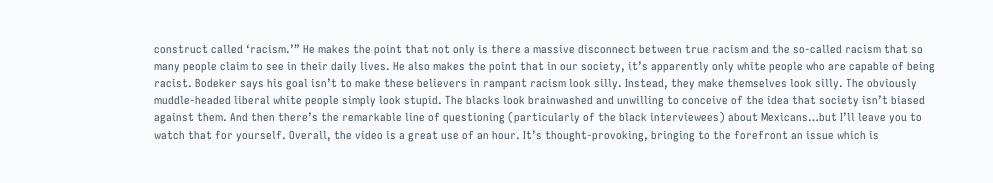construct called ‘racism.’” He makes the point that not only is there a massive disconnect between true racism and the so-called racism that so many people claim to see in their daily lives. He also makes the point that in our society, it’s apparently only white people who are capable of being racist. Bodeker says his goal isn’t to make these believers in rampant racism look silly. Instead, they make themselves look silly. The obviously muddle-headed liberal white people simply look stupid. The blacks look brainwashed and unwilling to conceive of the idea that society isn’t biased against them. And then there’s the remarkable line of questioning (particularly of the black interviewees) about Mexicans…but I’ll leave you to watch that for yourself. Overall, the video is a great use of an hour. It’s thought-provoking, bringing to the forefront an issue which is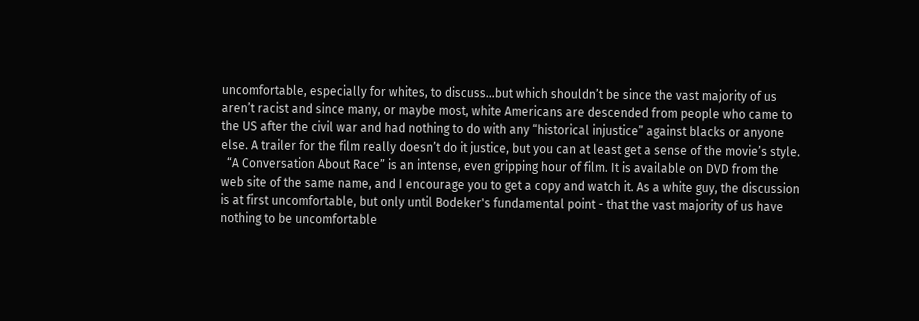uncomfortable, especially for whites, to discuss…but which shouldn’t be since the vast majority of us aren’t racist and since many, or maybe most, white Americans are descended from people who came to the US after the civil war and had nothing to do with any “historical injustice” against blacks or anyone else. A trailer for the film really doesn’t do it justice, but you can at least get a sense of the movie’s style.
  “A Conversation About Race” is an intense, even gripping hour of film. It is available on DVD from the web site of the same name, and I encourage you to get a copy and watch it. As a white guy, the discussion is at first uncomfortable, but only until Bodeker's fundamental point - that the vast majority of us have nothing to be uncomfortable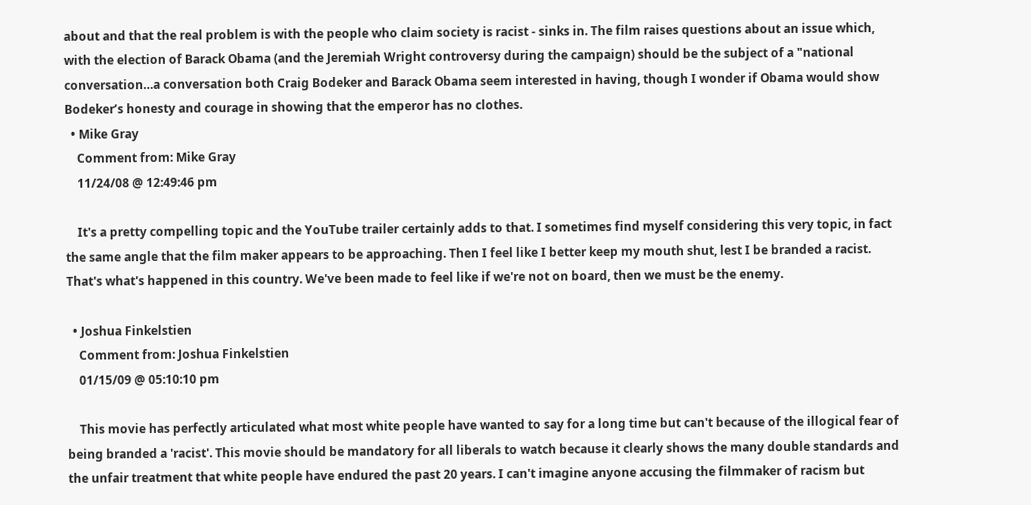about and that the real problem is with the people who claim society is racist - sinks in. The film raises questions about an issue which, with the election of Barack Obama (and the Jeremiah Wright controversy during the campaign) should be the subject of a "national conversation…a conversation both Craig Bodeker and Barack Obama seem interested in having, though I wonder if Obama would show Bodeker’s honesty and courage in showing that the emperor has no clothes.
  • Mike Gray
    Comment from: Mike Gray
    11/24/08 @ 12:49:46 pm

    It's a pretty compelling topic and the YouTube trailer certainly adds to that. I sometimes find myself considering this very topic, in fact the same angle that the film maker appears to be approaching. Then I feel like I better keep my mouth shut, lest I be branded a racist. That's what's happened in this country. We've been made to feel like if we're not on board, then we must be the enemy.

  • Joshua Finkelstien
    Comment from: Joshua Finkelstien
    01/15/09 @ 05:10:10 pm

    This movie has perfectly articulated what most white people have wanted to say for a long time but can't because of the illogical fear of being branded a 'racist'. This movie should be mandatory for all liberals to watch because it clearly shows the many double standards and the unfair treatment that white people have endured the past 20 years. I can't imagine anyone accusing the filmmaker of racism but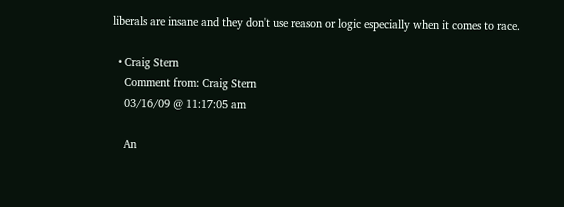liberals are insane and they don't use reason or logic especially when it comes to race.

  • Craig Stern
    Comment from: Craig Stern
    03/16/09 @ 11:17:05 am

    An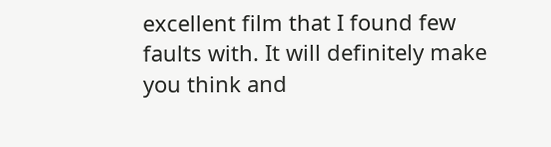excellent film that I found few faults with. It will definitely make you think and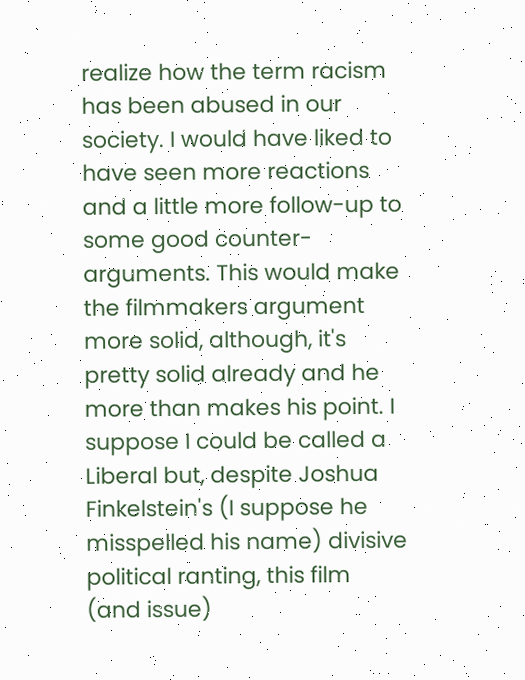realize how the term racism has been abused in our society. I would have liked to have seen more reactions and a little more follow-up to some good counter- arguments. This would make the filmmakers argument more solid, although, it's pretty solid already and he more than makes his point. I suppose I could be called a Liberal but, despite Joshua Finkelstein's (I suppose he misspelled his name) divisive political ranting, this film (and issue)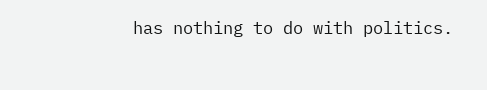has nothing to do with politics.